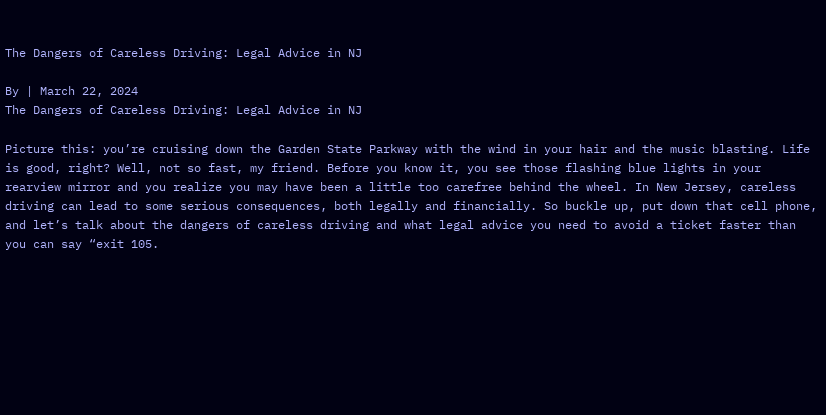The Dangers of Careless Driving: Legal Advice in NJ

By | March 22, 2024
The Dangers of Careless Driving: Legal Advice in NJ

Picture this: you’re cruising down the Garden State Parkway with the wind in your hair and the music blasting. Life is good, right? Well, not so fast, my friend. Before you know it, you see those flashing blue lights in your rearview mirror and you realize you may have been a little too carefree behind the wheel. In New Jersey, careless driving can lead to some serious consequences, both legally and financially. So buckle up, put down that cell phone, and let’s talk about the dangers of careless driving and what legal advice you need to avoid a ticket faster than you can say “exit 105.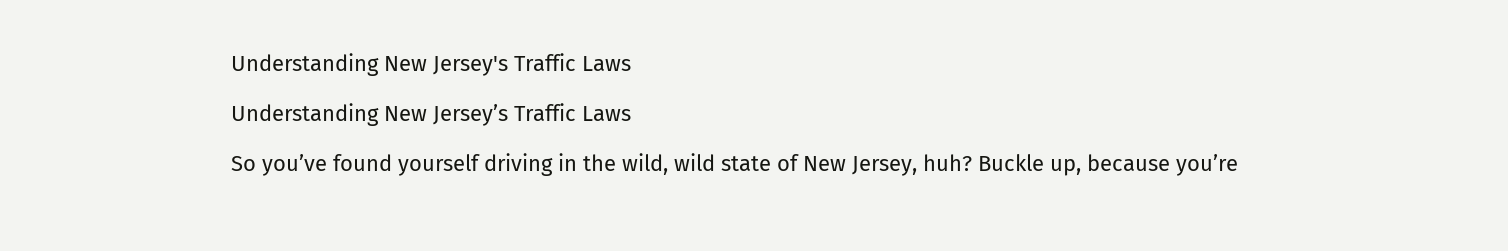Understanding New Jersey's Traffic Laws

Understanding New Jersey’s Traffic Laws

So you’ve found yourself driving in the wild, wild state of New Jersey, huh? Buckle up, because you’re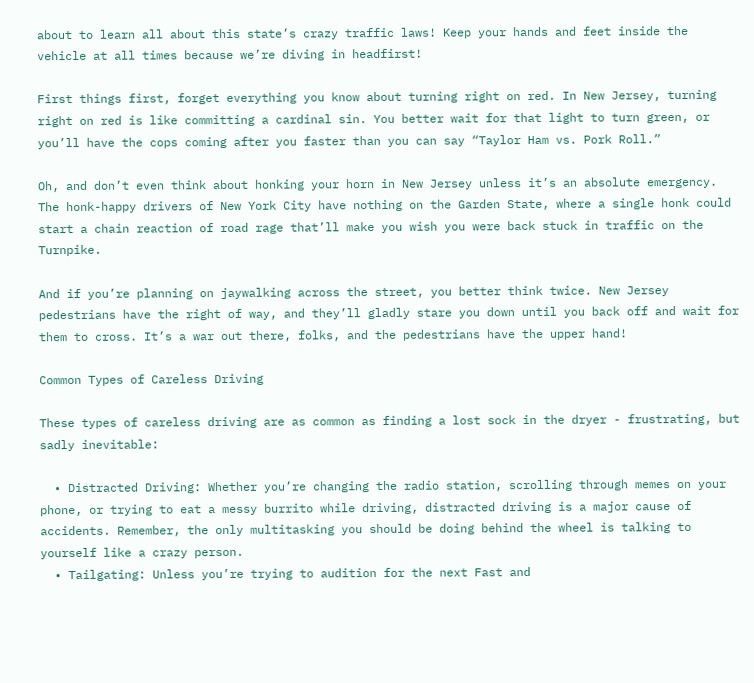about to learn all about this state’s crazy traffic laws! Keep your hands and feet inside the vehicle at all times because we’re diving in headfirst!

First things first, forget everything you know about turning right on red. In New Jersey, turning right on red is like committing a cardinal sin. You better wait for that light to turn green, or you’ll have the cops coming after you faster than you can say “Taylor Ham vs. Pork Roll.”

Oh, and don’t even think about honking your horn in New Jersey unless it’s an absolute emergency. The honk-happy drivers of New York City have nothing on the Garden State, where a single honk could start a chain reaction of road rage that’ll make you wish you were back stuck in traffic on the Turnpike.

And if you’re planning on jaywalking across the street, you better think twice. New Jersey pedestrians have the right of way, and they’ll gladly stare you down until you back off and wait for them to cross. It’s a war out there, folks, and the pedestrians have the upper hand!

Common Types of Careless Driving

These types of careless driving are as common as finding a lost sock in the dryer - frustrating, but sadly inevitable:

  • Distracted Driving: Whether you’re changing the radio station, scrolling through memes on your phone, or trying to eat a messy burrito while driving, distracted driving is a major cause of accidents. Remember, the only multitasking you should be doing behind the wheel is talking to yourself like a crazy person.
  • Tailgating: Unless you’re trying to audition for the next Fast and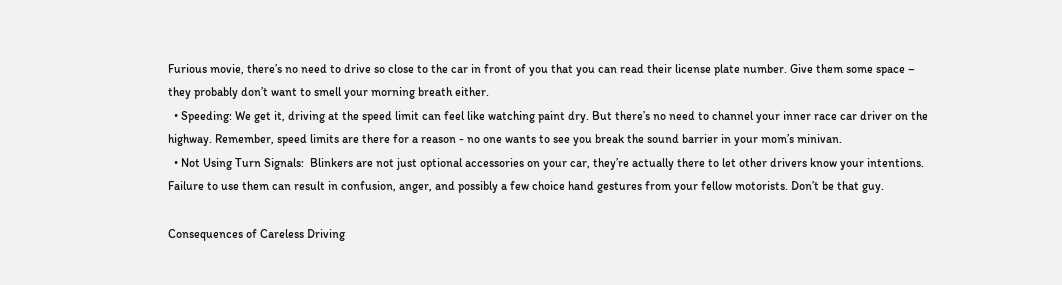Furious movie, there’s no need to drive so close to the car in front of you that you can read their license plate number. Give them some space – they probably don’t want to smell your morning breath either.
  • Speeding: We get it, driving at the speed limit can feel like watching paint dry. But there’s no need to channel your inner race car driver on the highway. Remember, speed limits are there for a reason - no one wants to see you break the sound barrier in your mom’s minivan.
  • Not Using Turn Signals:  Blinkers are not just optional accessories on your car, they’re actually there to let other drivers know your intentions. Failure to use them can result in confusion, anger, and possibly a few choice hand gestures from your fellow motorists. Don’t be that guy.

Consequences of Careless Driving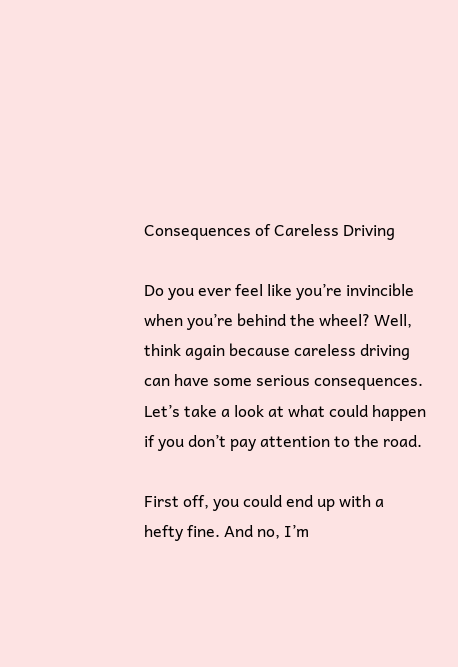Consequences of Careless Driving

Do you ever feel like you’re invincible when you’re behind the wheel? Well, think again because careless driving can have some serious consequences. Let’s take a look at what could happen if you don’t pay attention to the road.

First off, you could end up with a hefty fine. And no, I’m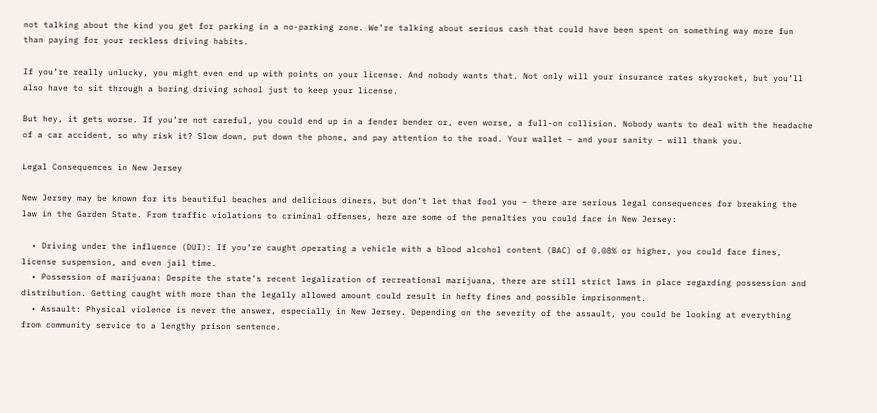not talking about the kind you get for parking in a no-parking zone. We’re talking about serious cash that could have been spent on something way more fun than paying for your reckless driving habits.

If you’re really unlucky, you might even end up with points on your license. And nobody wants that. Not only will your insurance rates skyrocket, but you’ll also have to sit through a boring driving school just to keep your license.

But hey, it gets worse. If you’re not careful, you could end up in a fender bender or, even worse, a full-on collision. Nobody wants to deal with the headache of a car accident, so why risk it? Slow down, put down the phone, and pay attention to the road. Your wallet – and your sanity – will thank you.

Legal Consequences in New Jersey

New Jersey may be known for its beautiful beaches and delicious diners, but don’t let that fool you – there are serious legal consequences for breaking the law in the Garden State. From traffic violations to criminal offenses, here are some of the penalties you could face in New Jersey:

  • Driving under the influence (DUI): If you’re caught operating a vehicle with a blood alcohol content (BAC) of 0.08% or higher, you could face fines, license suspension, and even jail time.
  • Possession of marijuana: Despite the state’s recent legalization of recreational marijuana, there are still strict laws in place regarding possession and distribution. Getting caught with more than the legally allowed amount could result in hefty fines and possible imprisonment.
  • Assault: Physical violence is never the answer, especially in New Jersey. Depending on the severity of the assault, you could be looking at everything from community service to a lengthy prison sentence.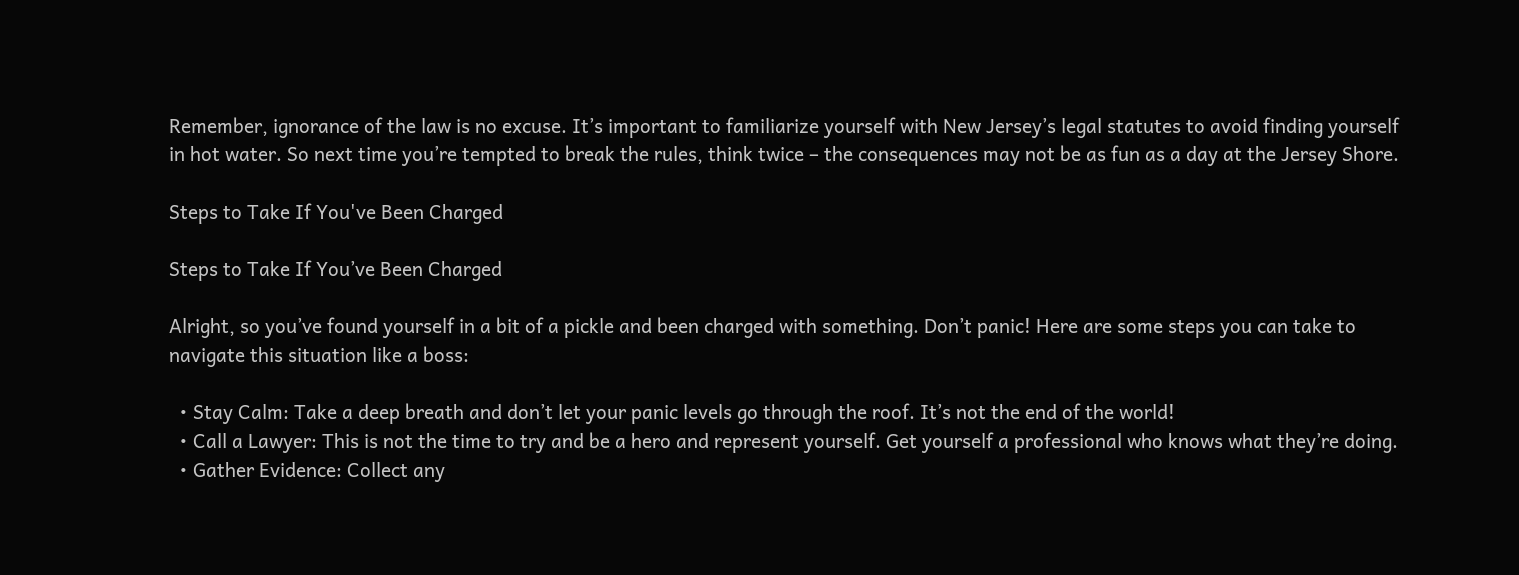Remember, ignorance of the law is no excuse. It’s important to familiarize yourself with New Jersey’s legal statutes to avoid finding yourself in hot water. So next time you’re tempted to break the rules, think twice – the consequences may not be as fun as a day at the Jersey Shore.

Steps to Take If You've Been Charged

Steps to Take If You’ve Been Charged

Alright, so you’ve found yourself in a bit of a pickle and been charged with something. Don’t panic! Here are some steps you can take to navigate this situation like a boss:

  • Stay Calm: Take a deep breath and don’t let your panic levels go through the roof. It’s not the end of the world!
  • Call a Lawyer: This is not the time to try and be a hero and represent yourself. Get yourself a professional who knows what they’re doing.
  • Gather Evidence: Collect any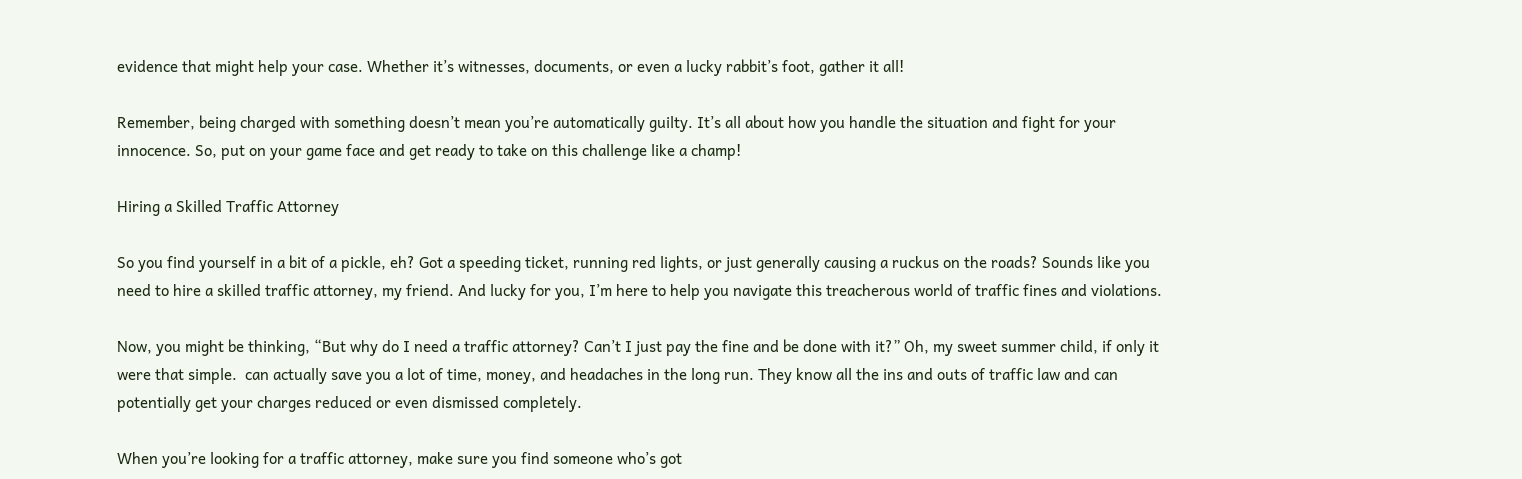evidence that might help your case. Whether it’s witnesses, documents, or even a lucky rabbit’s foot, gather it all!

Remember, being charged with something doesn’t mean you’re automatically guilty. It’s all about how you handle the situation and fight for your innocence. So, put on your game face and get ready to take on this challenge like a champ!

Hiring a Skilled Traffic Attorney

So you find yourself in a bit of a pickle, eh? Got a speeding ticket, running red lights, or just generally causing a ruckus on the roads? Sounds like you need to hire a skilled traffic attorney, my friend. And lucky for you, I’m here to help you navigate this treacherous world of traffic fines and violations.

Now, you might be thinking, “But why do I need a traffic attorney? Can’t I just pay the fine and be done with it?” Oh, my sweet summer child, if only it were that simple.  can actually save you a lot of time, money, and headaches in the long run. They know all the ins and outs of traffic law and can potentially get your charges reduced or even dismissed completely.

When you’re looking for a traffic attorney, make sure you find someone who’s got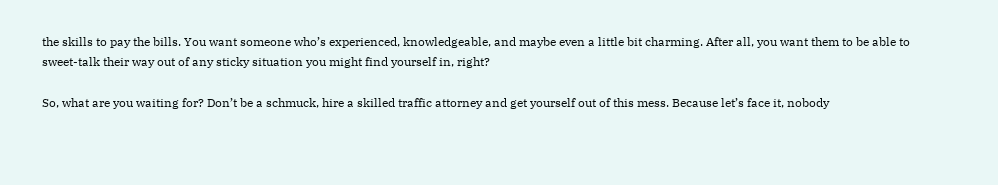the skills to pay the bills. You want someone who’s experienced, knowledgeable, and maybe even a little bit charming. After all, you want them to be able to sweet-talk their way out of any sticky situation you might find yourself in, right?

So, what are you waiting for? Don’t be a schmuck, hire a skilled traffic attorney and get yourself out of this mess. Because let’s face it, nobody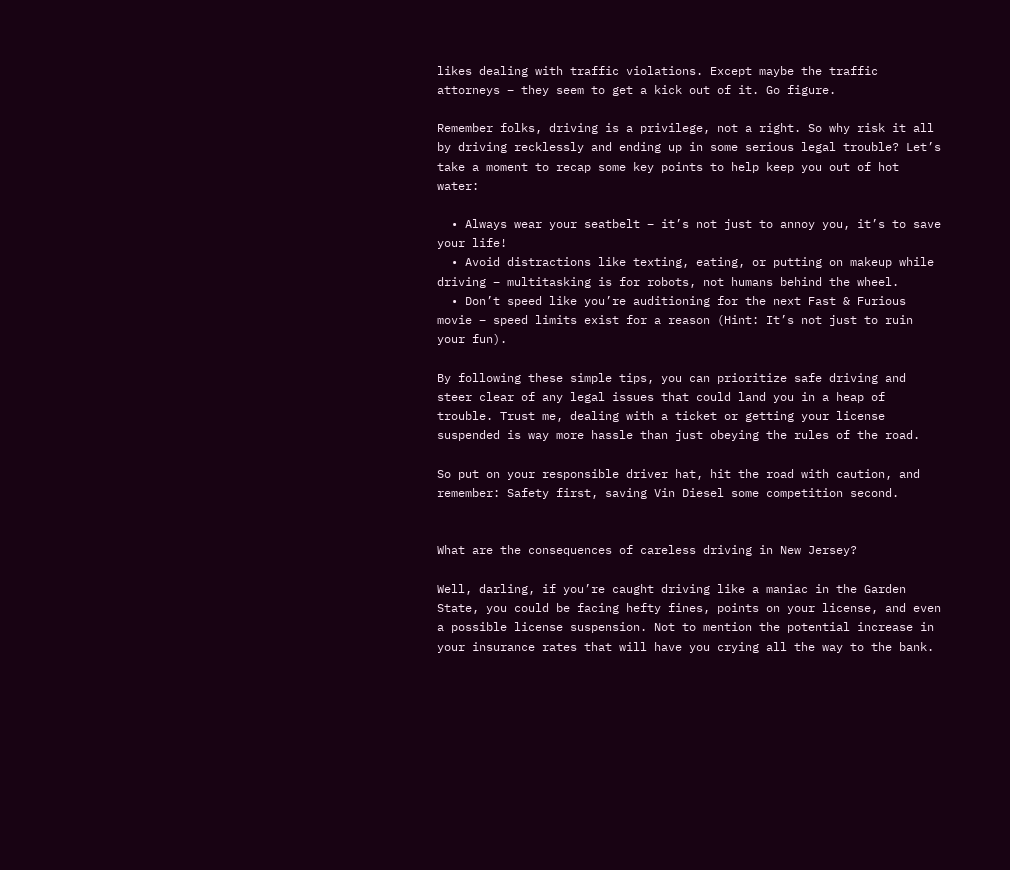likes dealing with traffic violations. Except maybe the traffic attorneys – they seem to get a kick out of it. Go figure.

Remember folks, driving is a privilege, not a right. So why risk it all by driving recklessly and ending up in some serious legal trouble? Let’s take a moment to recap some key points to help keep you out of hot water:

  • Always wear your seatbelt – it’s not just to annoy you, it’s to save your life!
  • Avoid distractions like texting, eating, or putting on makeup while driving – multitasking is for robots, not humans behind the wheel.
  • Don’t speed like you’re auditioning for the next Fast & Furious movie – speed limits exist for a reason (Hint: It’s not just to ruin your fun).

By following these simple tips, you can prioritize safe driving and steer clear of any legal issues that could land you in a heap of trouble. Trust me, dealing with a ticket or getting your license suspended is way more hassle than just obeying the rules of the road.

So put on your responsible driver hat, hit the road with caution, and remember: Safety first, saving Vin Diesel some competition second.


What are the consequences of careless driving in New Jersey?

Well, darling, if you’re caught driving like a maniac in the Garden State, you could be facing hefty fines, points on your license, and even a possible license suspension. Not to mention the potential increase in your insurance rates that will have you crying all the way to the bank.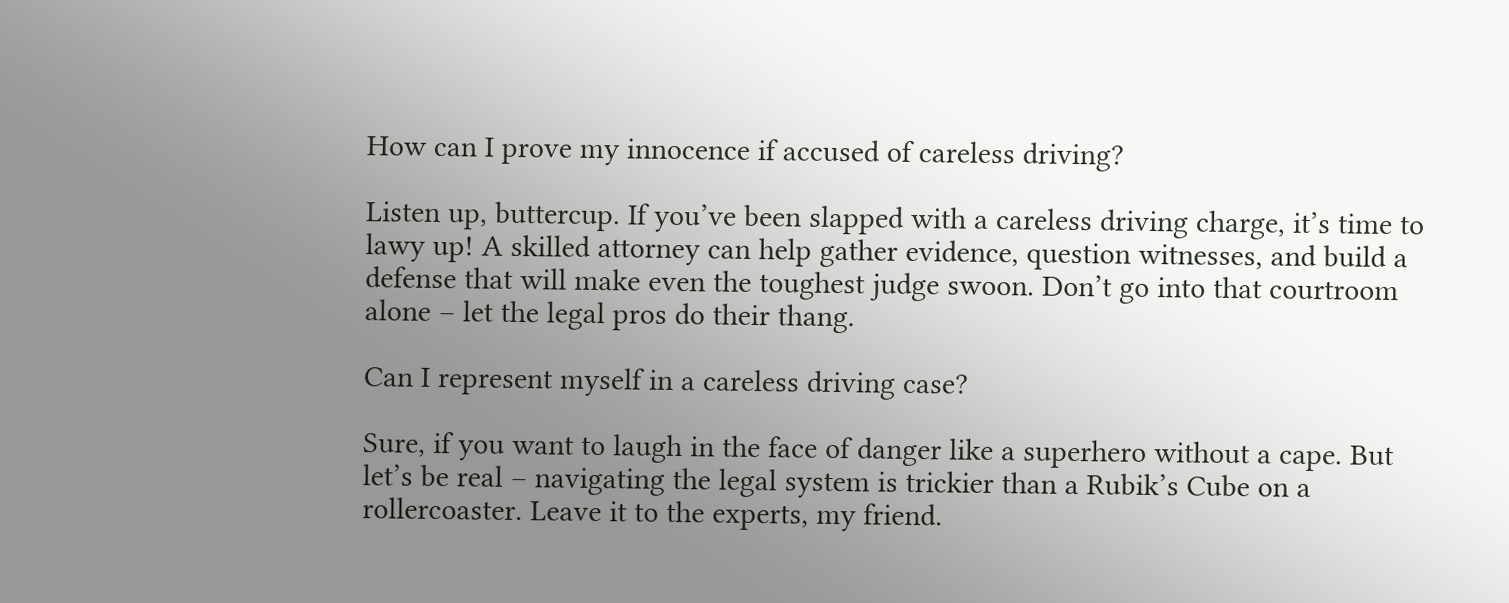How can I prove my innocence if accused of careless driving?

Listen up, buttercup. If you’ve been slapped with a careless driving charge, it’s time to lawy up! A skilled attorney can help gather evidence, question witnesses, and build a defense that will make even the toughest judge swoon. Don’t go into that courtroom alone – let the legal pros do their thang.

Can I represent myself in a careless driving case?

Sure, if you want to laugh in the face of danger like a superhero without a cape. But let’s be real – navigating the legal system is trickier than a Rubik’s Cube on a rollercoaster. Leave it to the experts, my friend.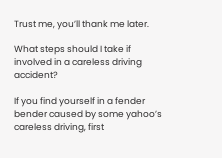Trust me, you’ll thank me later.

What steps should I take if involved in a careless driving accident?

If you find yourself in a fender bender caused by some yahoo’s careless driving, first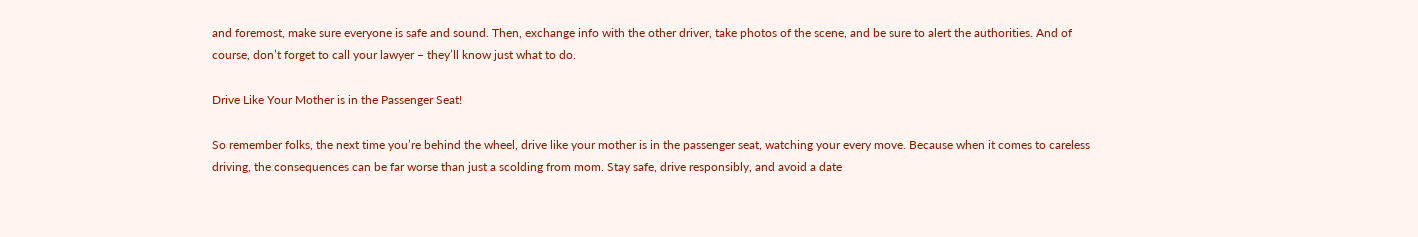and foremost, make sure everyone is safe and sound. Then, exchange info with the other driver, take photos of the scene, and be sure to alert the authorities. And of course, don’t forget to call your lawyer – they’ll know just what to do.

Drive Like Your Mother is in the Passenger Seat!

So remember folks, the next time you’re behind the wheel, drive like your mother is in the passenger seat, watching your every move. Because when it comes to careless driving, the consequences can be far worse than just a scolding from mom. Stay safe, drive responsibly, and avoid a date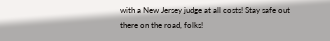with a New Jersey judge at all costs! Stay safe out there on the road, folks!